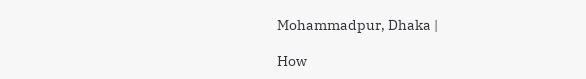Mohammadpur, Dhaka |

How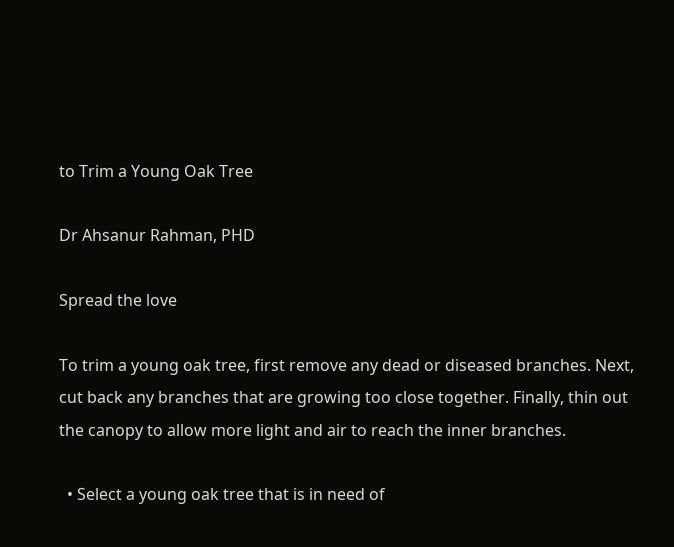to Trim a Young Oak Tree

Dr Ahsanur Rahman, PHD

Spread the love

To trim a young oak tree, first remove any dead or diseased branches. Next, cut back any branches that are growing too close together. Finally, thin out the canopy to allow more light and air to reach the inner branches.

  • Select a young oak tree that is in need of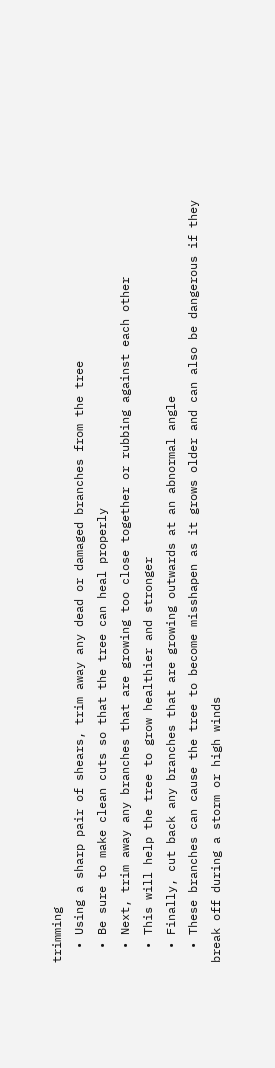trimming
  • Using a sharp pair of shears, trim away any dead or damaged branches from the tree
  • Be sure to make clean cuts so that the tree can heal properly
  • Next, trim away any branches that are growing too close together or rubbing against each other
  • This will help the tree to grow healthier and stronger
  • Finally, cut back any branches that are growing outwards at an abnormal angle
  • These branches can cause the tree to become misshapen as it grows older and can also be dangerous if they break off during a storm or high winds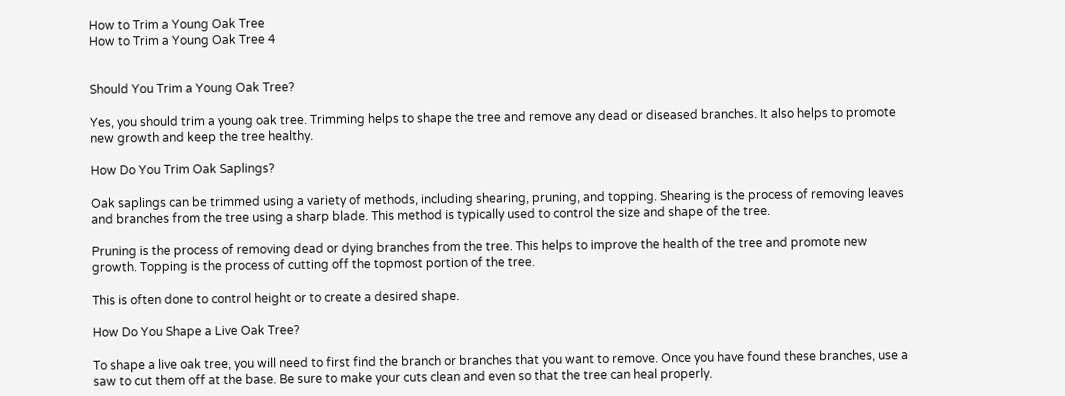How to Trim a Young Oak Tree
How to Trim a Young Oak Tree 4


Should You Trim a Young Oak Tree?

Yes, you should trim a young oak tree. Trimming helps to shape the tree and remove any dead or diseased branches. It also helps to promote new growth and keep the tree healthy.

How Do You Trim Oak Saplings?

Oak saplings can be trimmed using a variety of methods, including shearing, pruning, and topping. Shearing is the process of removing leaves and branches from the tree using a sharp blade. This method is typically used to control the size and shape of the tree.

Pruning is the process of removing dead or dying branches from the tree. This helps to improve the health of the tree and promote new growth. Topping is the process of cutting off the topmost portion of the tree.

This is often done to control height or to create a desired shape.

How Do You Shape a Live Oak Tree?

To shape a live oak tree, you will need to first find the branch or branches that you want to remove. Once you have found these branches, use a saw to cut them off at the base. Be sure to make your cuts clean and even so that the tree can heal properly.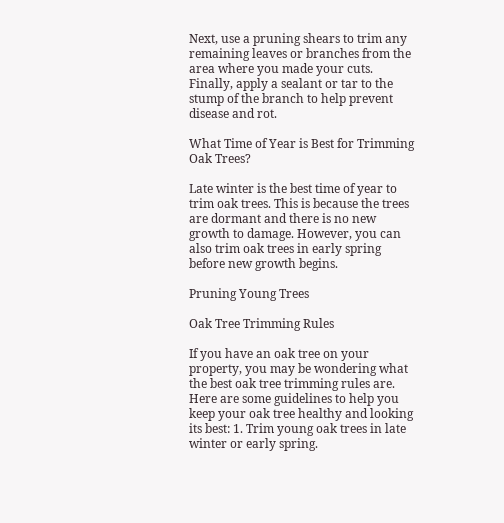Next, use a pruning shears to trim any remaining leaves or branches from the area where you made your cuts. Finally, apply a sealant or tar to the stump of the branch to help prevent disease and rot.

What Time of Year is Best for Trimming Oak Trees?

Late winter is the best time of year to trim oak trees. This is because the trees are dormant and there is no new growth to damage. However, you can also trim oak trees in early spring before new growth begins.

Pruning Young Trees

Oak Tree Trimming Rules

If you have an oak tree on your property, you may be wondering what the best oak tree trimming rules are. Here are some guidelines to help you keep your oak tree healthy and looking its best: 1. Trim young oak trees in late winter or early spring.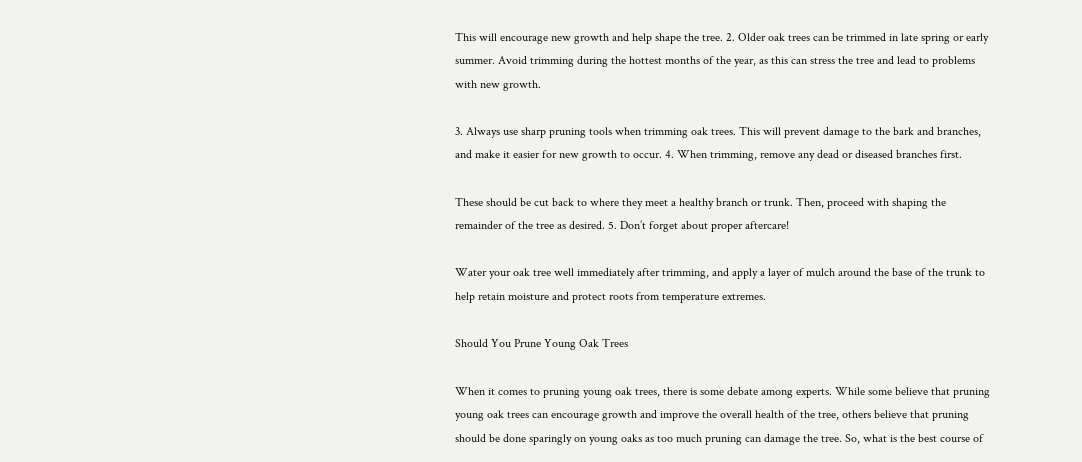This will encourage new growth and help shape the tree. 2. Older oak trees can be trimmed in late spring or early summer. Avoid trimming during the hottest months of the year, as this can stress the tree and lead to problems with new growth.

3. Always use sharp pruning tools when trimming oak trees. This will prevent damage to the bark and branches, and make it easier for new growth to occur. 4. When trimming, remove any dead or diseased branches first.

These should be cut back to where they meet a healthy branch or trunk. Then, proceed with shaping the remainder of the tree as desired. 5. Don’t forget about proper aftercare!

Water your oak tree well immediately after trimming, and apply a layer of mulch around the base of the trunk to help retain moisture and protect roots from temperature extremes.

Should You Prune Young Oak Trees

When it comes to pruning young oak trees, there is some debate among experts. While some believe that pruning young oak trees can encourage growth and improve the overall health of the tree, others believe that pruning should be done sparingly on young oaks as too much pruning can damage the tree. So, what is the best course of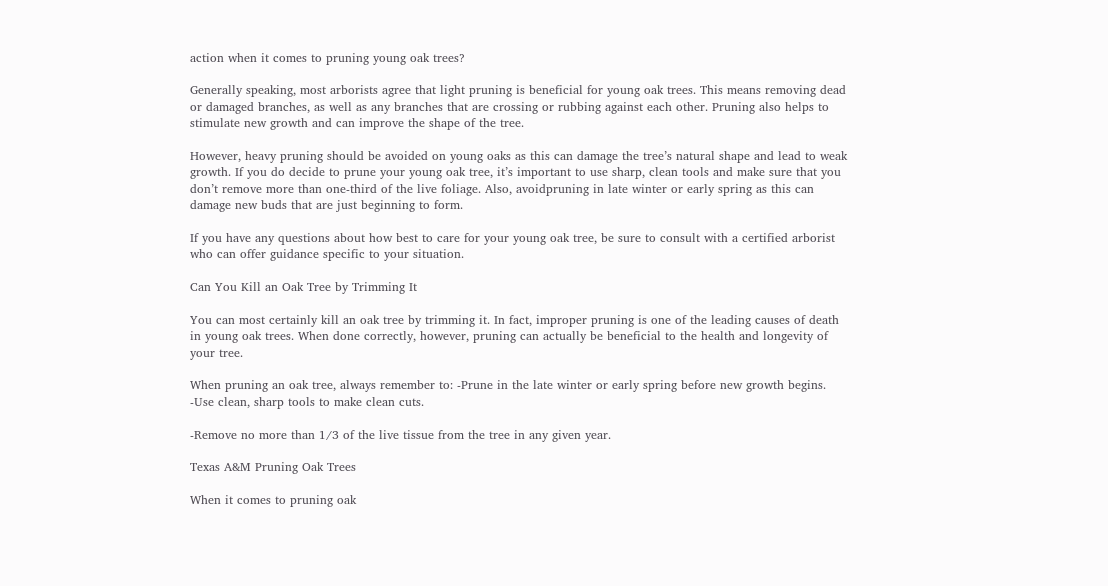action when it comes to pruning young oak trees?

Generally speaking, most arborists agree that light pruning is beneficial for young oak trees. This means removing dead or damaged branches, as well as any branches that are crossing or rubbing against each other. Pruning also helps to stimulate new growth and can improve the shape of the tree.

However, heavy pruning should be avoided on young oaks as this can damage the tree’s natural shape and lead to weak growth. If you do decide to prune your young oak tree, it’s important to use sharp, clean tools and make sure that you don’t remove more than one-third of the live foliage. Also, avoidpruning in late winter or early spring as this can damage new buds that are just beginning to form.

If you have any questions about how best to care for your young oak tree, be sure to consult with a certified arborist who can offer guidance specific to your situation.

Can You Kill an Oak Tree by Trimming It

You can most certainly kill an oak tree by trimming it. In fact, improper pruning is one of the leading causes of death in young oak trees. When done correctly, however, pruning can actually be beneficial to the health and longevity of your tree.

When pruning an oak tree, always remember to: -Prune in the late winter or early spring before new growth begins. -Use clean, sharp tools to make clean cuts.

-Remove no more than 1/3 of the live tissue from the tree in any given year.

Texas A&M Pruning Oak Trees

When it comes to pruning oak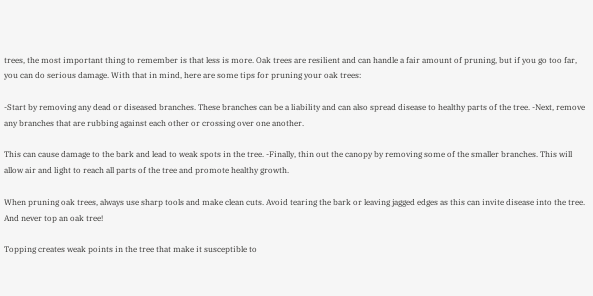trees, the most important thing to remember is that less is more. Oak trees are resilient and can handle a fair amount of pruning, but if you go too far, you can do serious damage. With that in mind, here are some tips for pruning your oak trees:

-Start by removing any dead or diseased branches. These branches can be a liability and can also spread disease to healthy parts of the tree. -Next, remove any branches that are rubbing against each other or crossing over one another.

This can cause damage to the bark and lead to weak spots in the tree. -Finally, thin out the canopy by removing some of the smaller branches. This will allow air and light to reach all parts of the tree and promote healthy growth.

When pruning oak trees, always use sharp tools and make clean cuts. Avoid tearing the bark or leaving jagged edges as this can invite disease into the tree. And never top an oak tree!

Topping creates weak points in the tree that make it susceptible to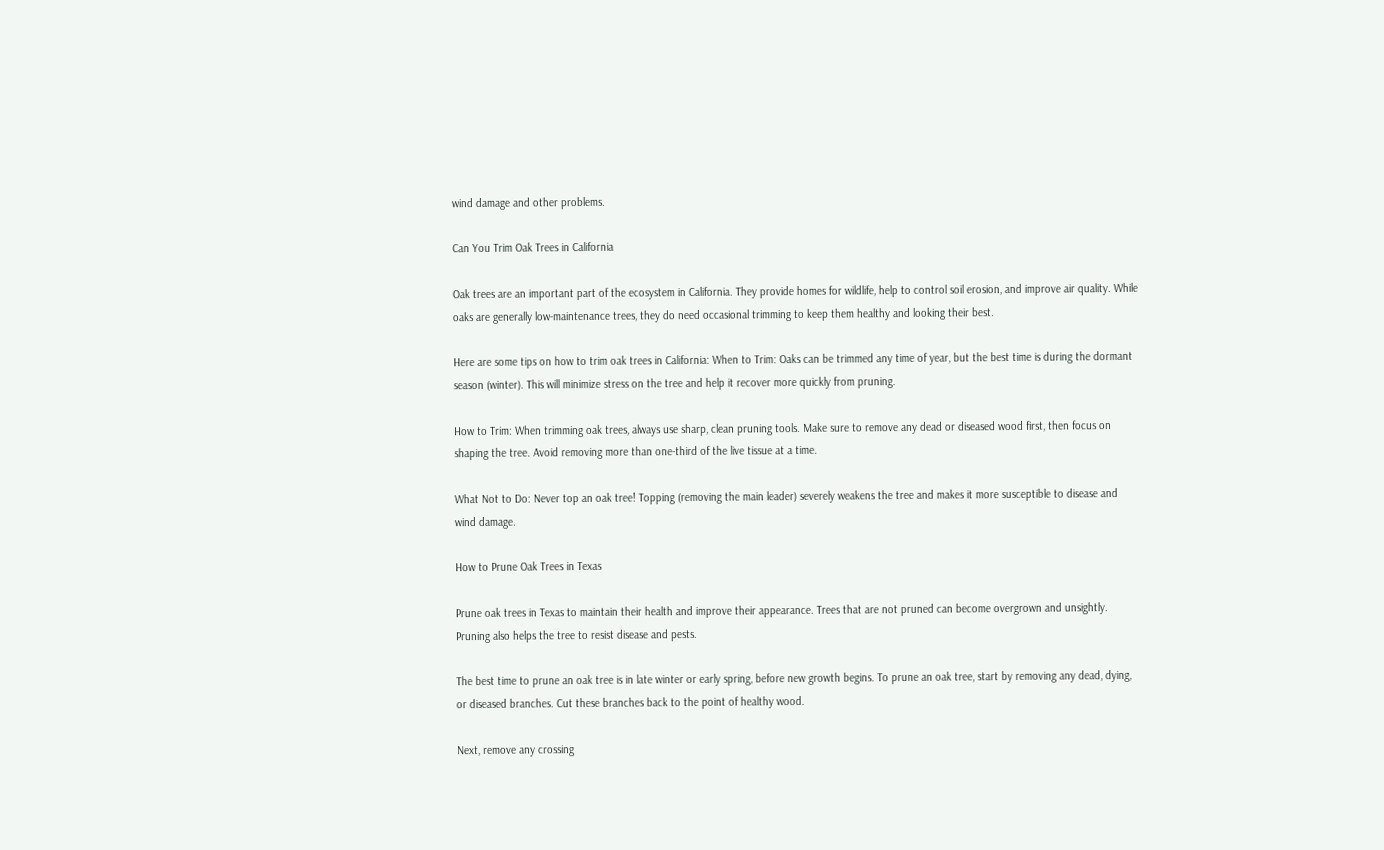wind damage and other problems.

Can You Trim Oak Trees in California

Oak trees are an important part of the ecosystem in California. They provide homes for wildlife, help to control soil erosion, and improve air quality. While oaks are generally low-maintenance trees, they do need occasional trimming to keep them healthy and looking their best.

Here are some tips on how to trim oak trees in California: When to Trim: Oaks can be trimmed any time of year, but the best time is during the dormant season (winter). This will minimize stress on the tree and help it recover more quickly from pruning.

How to Trim: When trimming oak trees, always use sharp, clean pruning tools. Make sure to remove any dead or diseased wood first, then focus on shaping the tree. Avoid removing more than one-third of the live tissue at a time.

What Not to Do: Never top an oak tree! Topping (removing the main leader) severely weakens the tree and makes it more susceptible to disease and wind damage.

How to Prune Oak Trees in Texas

Prune oak trees in Texas to maintain their health and improve their appearance. Trees that are not pruned can become overgrown and unsightly. Pruning also helps the tree to resist disease and pests.

The best time to prune an oak tree is in late winter or early spring, before new growth begins. To prune an oak tree, start by removing any dead, dying, or diseased branches. Cut these branches back to the point of healthy wood.

Next, remove any crossing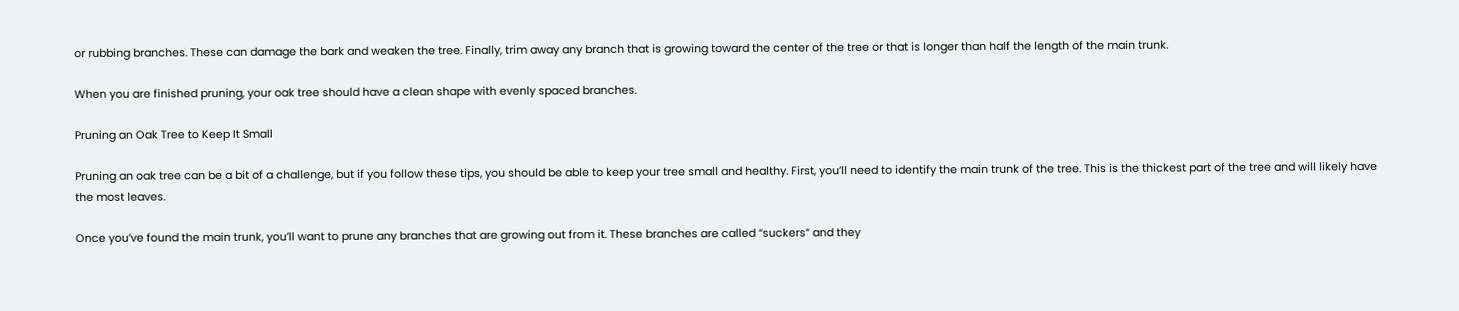or rubbing branches. These can damage the bark and weaken the tree. Finally, trim away any branch that is growing toward the center of the tree or that is longer than half the length of the main trunk.

When you are finished pruning, your oak tree should have a clean shape with evenly spaced branches.

Pruning an Oak Tree to Keep It Small

Pruning an oak tree can be a bit of a challenge, but if you follow these tips, you should be able to keep your tree small and healthy. First, you’ll need to identify the main trunk of the tree. This is the thickest part of the tree and will likely have the most leaves.

Once you’ve found the main trunk, you’ll want to prune any branches that are growing out from it. These branches are called “suckers” and they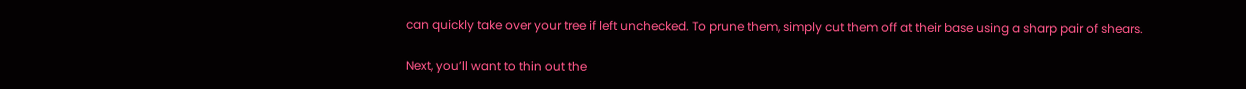can quickly take over your tree if left unchecked. To prune them, simply cut them off at their base using a sharp pair of shears.

Next, you’ll want to thin out the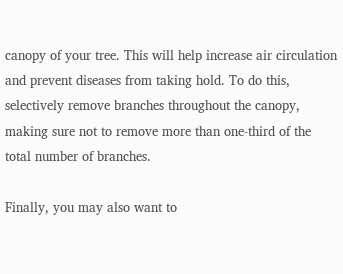canopy of your tree. This will help increase air circulation and prevent diseases from taking hold. To do this, selectively remove branches throughout the canopy, making sure not to remove more than one-third of the total number of branches.

Finally, you may also want to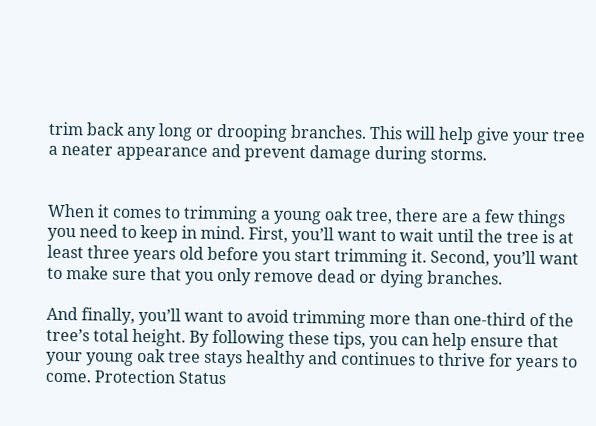trim back any long or drooping branches. This will help give your tree a neater appearance and prevent damage during storms.


When it comes to trimming a young oak tree, there are a few things you need to keep in mind. First, you’ll want to wait until the tree is at least three years old before you start trimming it. Second, you’ll want to make sure that you only remove dead or dying branches.

And finally, you’ll want to avoid trimming more than one-third of the tree’s total height. By following these tips, you can help ensure that your young oak tree stays healthy and continues to thrive for years to come. Protection Status